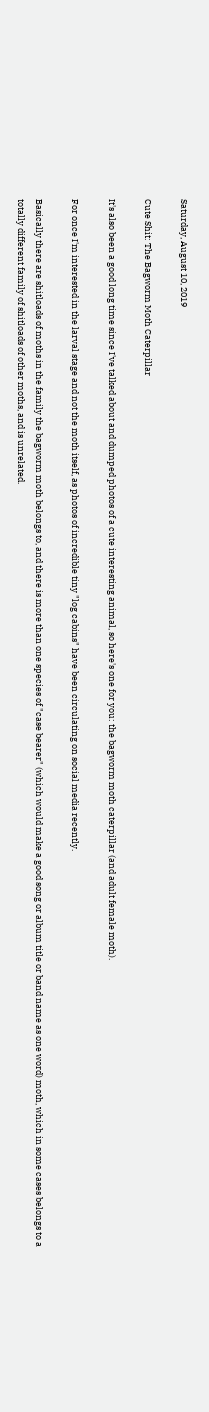Saturday, August 10, 2019

Cute Shit: The Bagworm Moth Caterpillar

It's also been a good long time since I've talked about and dumped photos of a cute interesting animal, so here's one for you: the bagworm moth caterpillar (and adult female moth).

For once I'm interested in the larval stage and not the moth itself, as photos of incredible tiny "log cabins" have been circulating on social media recently.

Basically there are shitloads of moths in the family the bagworm moth belongs to, and there is more than one species of "case bearer" (which would make a good song or album title or band name as one word) moth, which in some cases belongs to a totally different family of shitloads of other moths, and is unrelated.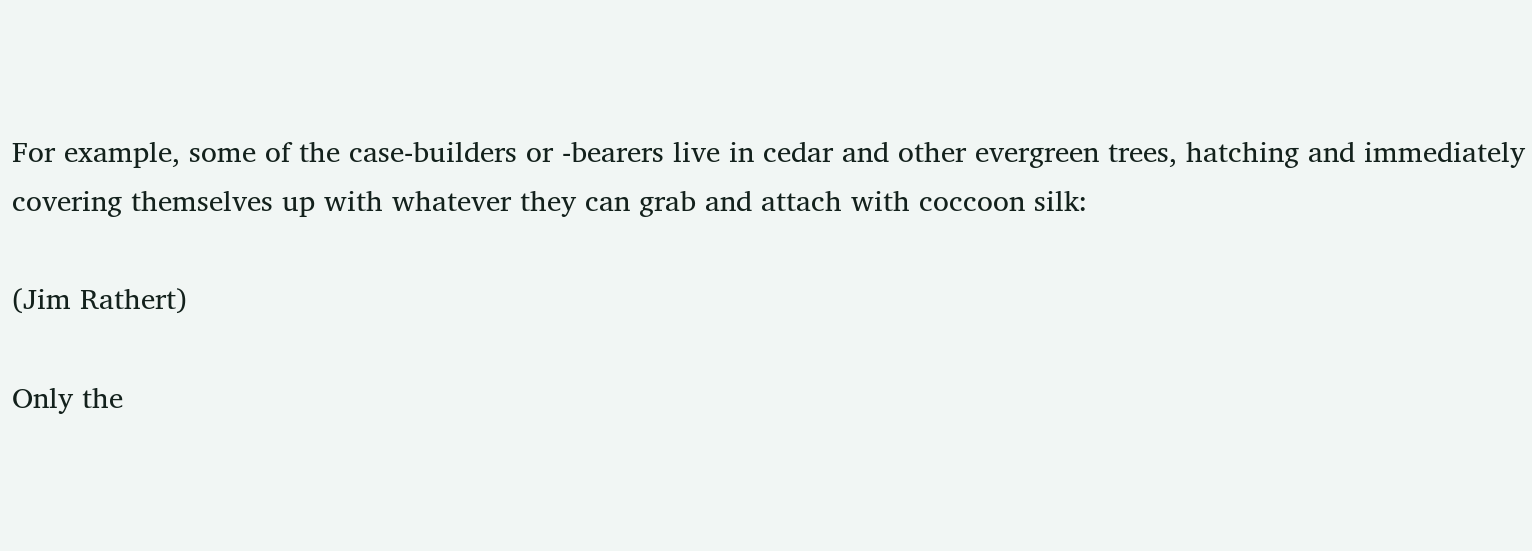For example, some of the case-builders or -bearers live in cedar and other evergreen trees, hatching and immediately covering themselves up with whatever they can grab and attach with coccoon silk:

(Jim Rathert)

Only the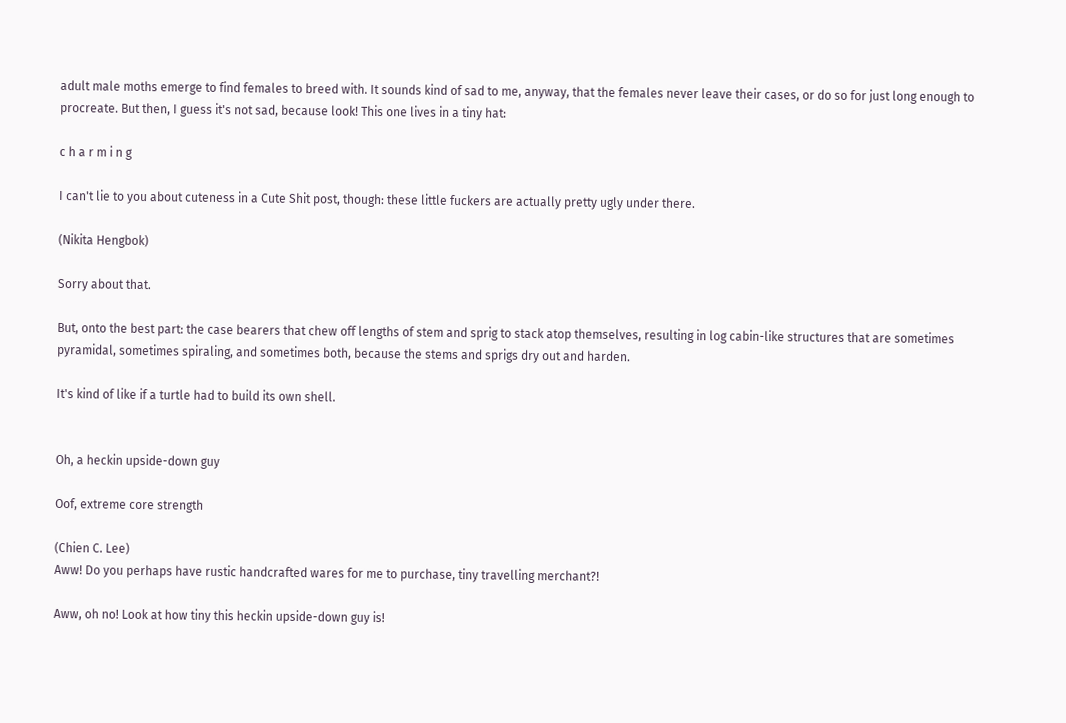adult male moths emerge to find females to breed with. It sounds kind of sad to me, anyway, that the females never leave their cases, or do so for just long enough to procreate. But then, I guess it's not sad, because look! This one lives in a tiny hat:

c h a r m i n g

I can't lie to you about cuteness in a Cute Shit post, though: these little fuckers are actually pretty ugly under there.

(Nikita Hengbok)

Sorry about that.

But, onto the best part: the case bearers that chew off lengths of stem and sprig to stack atop themselves, resulting in log cabin-like structures that are sometimes pyramidal, sometimes spiraling, and sometimes both, because the stems and sprigs dry out and harden.

It's kind of like if a turtle had to build its own shell.


Oh, a heckin upside-down guy

Oof, extreme core strength

(Chien C. Lee)
Aww! Do you perhaps have rustic handcrafted wares for me to purchase, tiny travelling merchant?!

Aww, oh no! Look at how tiny this heckin upside-down guy is!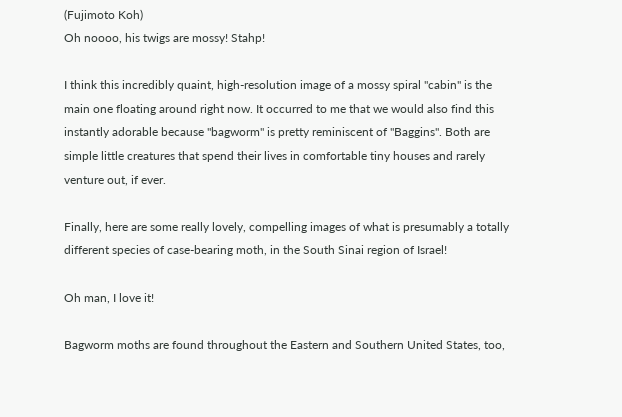(Fujimoto Koh)
Oh noooo, his twigs are mossy! Stahp!

I think this incredibly quaint, high-resolution image of a mossy spiral "cabin" is the main one floating around right now. It occurred to me that we would also find this instantly adorable because "bagworm" is pretty reminiscent of "Baggins". Both are simple little creatures that spend their lives in comfortable tiny houses and rarely venture out, if ever.

Finally, here are some really lovely, compelling images of what is presumably a totally different species of case-bearing moth, in the South Sinai region of Israel!

Oh man, I love it!

Bagworm moths are found throughout the Eastern and Southern United States, too,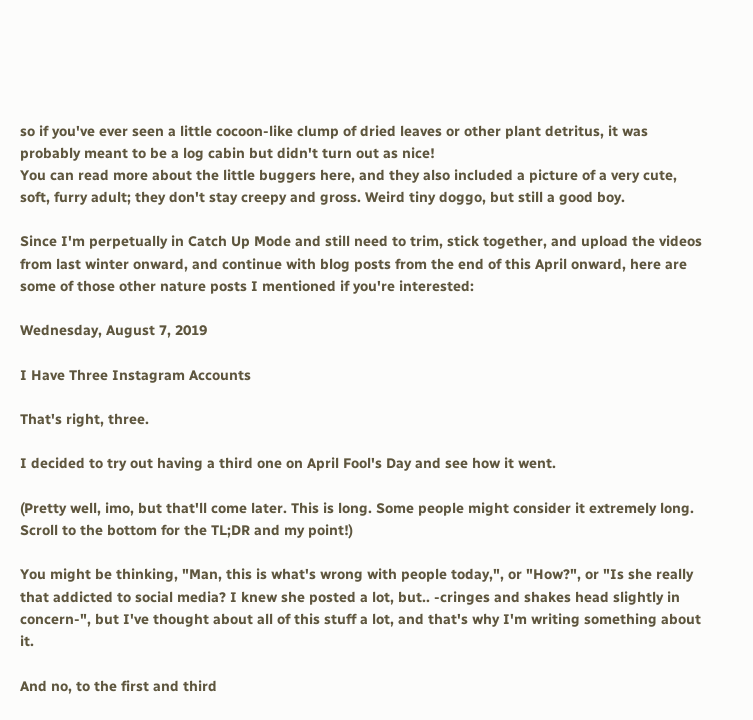so if you've ever seen a little cocoon-like clump of dried leaves or other plant detritus, it was probably meant to be a log cabin but didn't turn out as nice!
You can read more about the little buggers here, and they also included a picture of a very cute, soft, furry adult; they don't stay creepy and gross. Weird tiny doggo, but still a good boy.

Since I'm perpetually in Catch Up Mode and still need to trim, stick together, and upload the videos from last winter onward, and continue with blog posts from the end of this April onward, here are some of those other nature posts I mentioned if you're interested:

Wednesday, August 7, 2019

I Have Three Instagram Accounts

That's right, three.

I decided to try out having a third one on April Fool's Day and see how it went.

(Pretty well, imo, but that'll come later. This is long. Some people might consider it extremely long. Scroll to the bottom for the TL;DR and my point!)

You might be thinking, "Man, this is what's wrong with people today,", or "How?", or "Is she really that addicted to social media? I knew she posted a lot, but.. -cringes and shakes head slightly in concern-", but I've thought about all of this stuff a lot, and that's why I'm writing something about it.

And no, to the first and third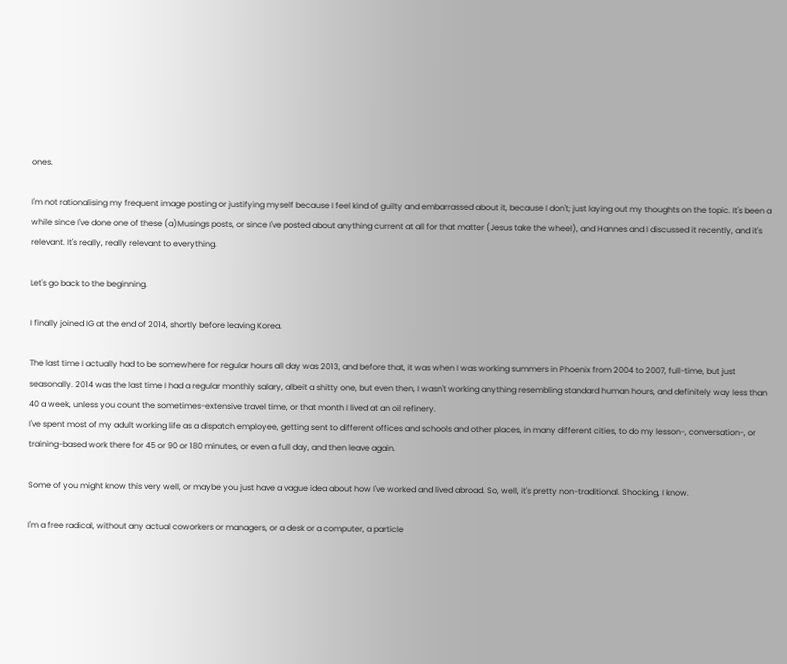ones.

I'm not rationalising my frequent image posting or justifying myself because I feel kind of guilty and embarrassed about it, because I don't; just laying out my thoughts on the topic. It's been a while since I've done one of these (a)Musings posts, or since I've posted about anything current at all for that matter (Jesus take the wheel), and Hannes and I discussed it recently, and it's relevant. It's really, really relevant to everything.

Let's go back to the beginning.

I finally joined IG at the end of 2014, shortly before leaving Korea.

The last time I actually had to be somewhere for regular hours all day was 2013, and before that, it was when I was working summers in Phoenix from 2004 to 2007, full-time, but just seasonally. 2014 was the last time I had a regular monthly salary, albeit a shitty one, but even then, I wasn't working anything resembling standard human hours, and definitely way less than 40 a week, unless you count the sometimes-extensive travel time, or that month I lived at an oil refinery.
I've spent most of my adult working life as a dispatch employee, getting sent to different offices and schools and other places, in many different cities, to do my lesson-, conversation-, or training-based work there for 45 or 90 or 180 minutes, or even a full day, and then leave again.

Some of you might know this very well, or maybe you just have a vague idea about how I've worked and lived abroad. So, well, it's pretty non-traditional. Shocking, I know.

I'm a free radical, without any actual coworkers or managers, or a desk or a computer, a particle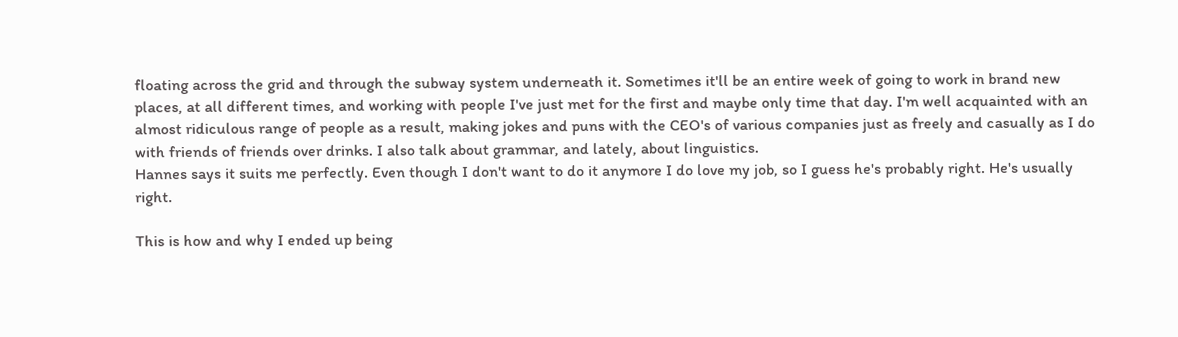floating across the grid and through the subway system underneath it. Sometimes it'll be an entire week of going to work in brand new places, at all different times, and working with people I've just met for the first and maybe only time that day. I'm well acquainted with an almost ridiculous range of people as a result, making jokes and puns with the CEO's of various companies just as freely and casually as I do with friends of friends over drinks. I also talk about grammar, and lately, about linguistics.
Hannes says it suits me perfectly. Even though I don't want to do it anymore I do love my job, so I guess he's probably right. He's usually right.

This is how and why I ended up being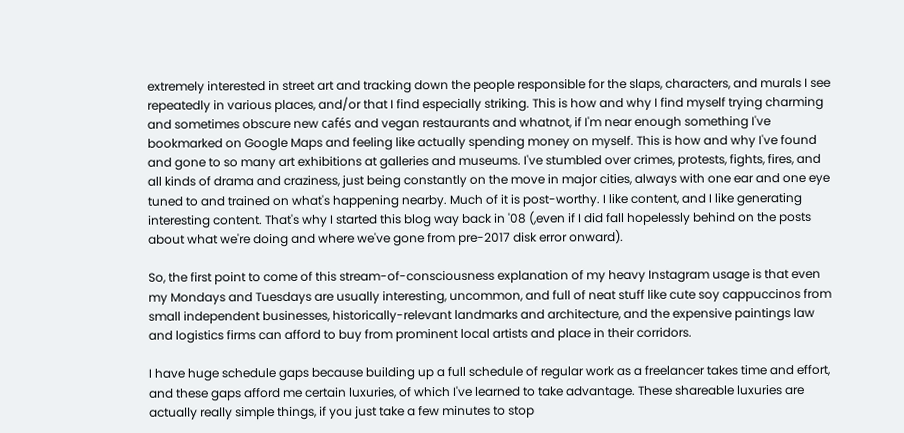extremely interested in street art and tracking down the people responsible for the slaps, characters, and murals I see repeatedly in various places, and/or that I find especially striking. This is how and why I find myself trying charming and sometimes obscure new cafés and vegan restaurants and whatnot, if I'm near enough something I've bookmarked on Google Maps and feeling like actually spending money on myself. This is how and why I've found and gone to so many art exhibitions at galleries and museums. I've stumbled over crimes, protests, fights, fires, and all kinds of drama and craziness, just being constantly on the move in major cities, always with one ear and one eye tuned to and trained on what's happening nearby. Much of it is post-worthy. I like content, and I like generating interesting content. That's why I started this blog way back in '08 (,even if I did fall hopelessly behind on the posts about what we're doing and where we've gone from pre-2017 disk error onward).

So, the first point to come of this stream-of-consciousness explanation of my heavy Instagram usage is that even my Mondays and Tuesdays are usually interesting, uncommon, and full of neat stuff like cute soy cappuccinos from small independent businesses, historically-relevant landmarks and architecture, and the expensive paintings law and logistics firms can afford to buy from prominent local artists and place in their corridors.

I have huge schedule gaps because building up a full schedule of regular work as a freelancer takes time and effort, and these gaps afford me certain luxuries, of which I've learned to take advantage. These shareable luxuries are actually really simple things, if you just take a few minutes to stop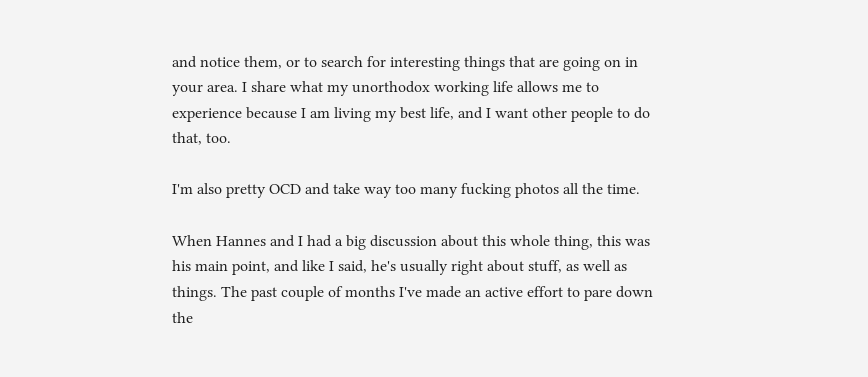and notice them, or to search for interesting things that are going on in your area. I share what my unorthodox working life allows me to experience because I am living my best life, and I want other people to do that, too.

I'm also pretty OCD and take way too many fucking photos all the time.

When Hannes and I had a big discussion about this whole thing, this was his main point, and like I said, he's usually right about stuff, as well as things. The past couple of months I've made an active effort to pare down the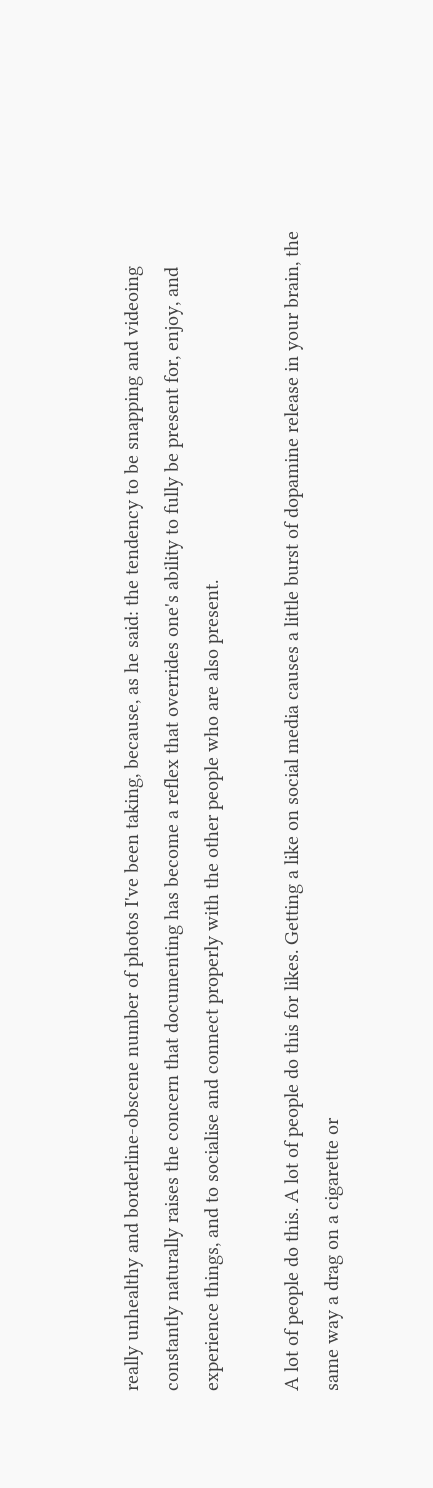really unhealthy and borderline-obscene number of photos I've been taking, because, as he said: the tendency to be snapping and videoing constantly naturally raises the concern that documenting has become a reflex that overrides one's ability to fully be present for, enjoy, and experience things, and to socialise and connect properly with the other people who are also present.

A lot of people do this. A lot of people do this for likes. Getting a like on social media causes a little burst of dopamine release in your brain, the same way a drag on a cigarette or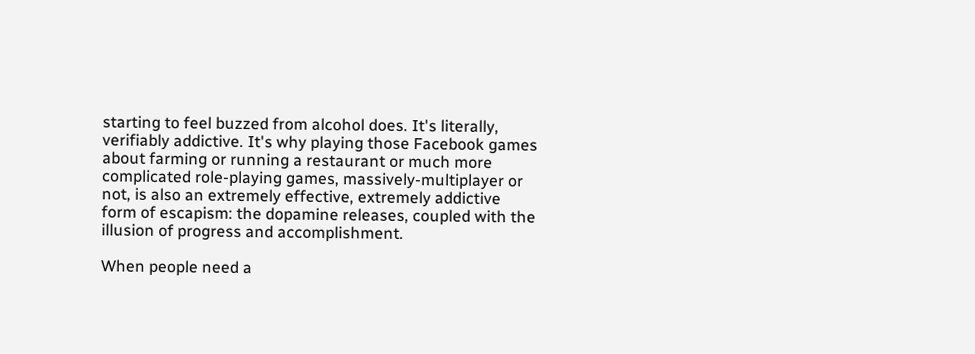starting to feel buzzed from alcohol does. It's literally, verifiably addictive. It's why playing those Facebook games about farming or running a restaurant or much more complicated role-playing games, massively-multiplayer or not, is also an extremely effective, extremely addictive form of escapism: the dopamine releases, coupled with the illusion of progress and accomplishment.

When people need a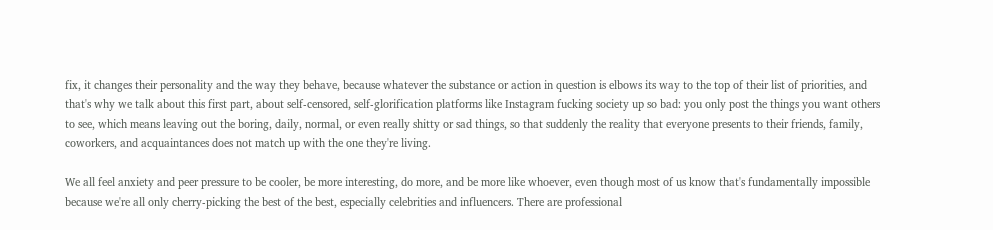fix, it changes their personality and the way they behave, because whatever the substance or action in question is elbows its way to the top of their list of priorities, and that's why we talk about this first part, about self-censored, self-glorification platforms like Instagram fucking society up so bad: you only post the things you want others to see, which means leaving out the boring, daily, normal, or even really shitty or sad things, so that suddenly the reality that everyone presents to their friends, family, coworkers, and acquaintances does not match up with the one they're living.

We all feel anxiety and peer pressure to be cooler, be more interesting, do more, and be more like whoever, even though most of us know that's fundamentally impossible because we're all only cherry-picking the best of the best, especially celebrities and influencers. There are professional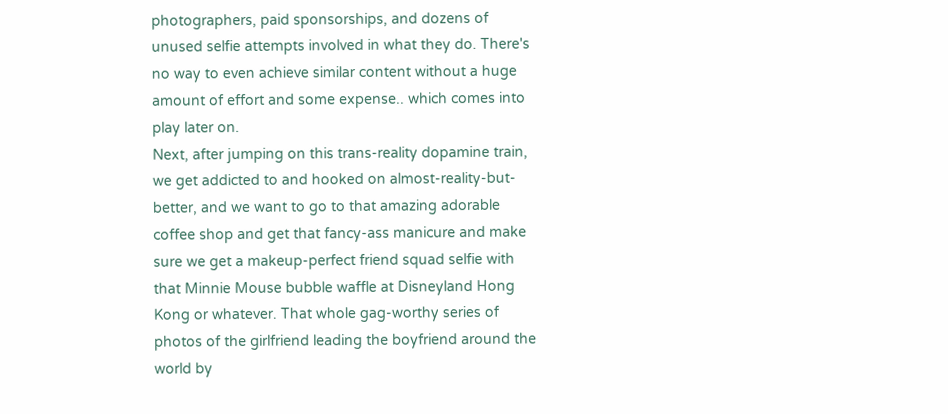photographers, paid sponsorships, and dozens of unused selfie attempts involved in what they do. There's no way to even achieve similar content without a huge amount of effort and some expense.. which comes into play later on.
Next, after jumping on this trans-reality dopamine train, we get addicted to and hooked on almost-reality-but-better, and we want to go to that amazing adorable coffee shop and get that fancy-ass manicure and make sure we get a makeup-perfect friend squad selfie with that Minnie Mouse bubble waffle at Disneyland Hong Kong or whatever. That whole gag-worthy series of photos of the girlfriend leading the boyfriend around the world by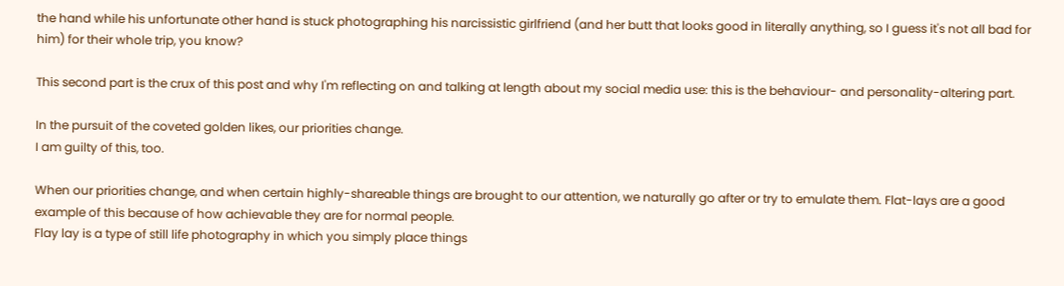the hand while his unfortunate other hand is stuck photographing his narcissistic girlfriend (and her butt that looks good in literally anything, so I guess it's not all bad for him) for their whole trip, you know?

This second part is the crux of this post and why I'm reflecting on and talking at length about my social media use: this is the behaviour- and personality-altering part.

In the pursuit of the coveted golden likes, our priorities change.
I am guilty of this, too.

When our priorities change, and when certain highly-shareable things are brought to our attention, we naturally go after or try to emulate them. Flat-lays are a good example of this because of how achievable they are for normal people.
Flay lay is a type of still life photography in which you simply place things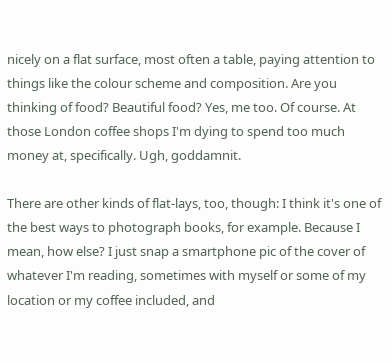nicely on a flat surface, most often a table, paying attention to things like the colour scheme and composition. Are you thinking of food? Beautiful food? Yes, me too. Of course. At those London coffee shops I'm dying to spend too much money at, specifically. Ugh, goddamnit.

There are other kinds of flat-lays, too, though: I think it's one of the best ways to photograph books, for example. Because I mean, how else? I just snap a smartphone pic of the cover of whatever I'm reading, sometimes with myself or some of my location or my coffee included, and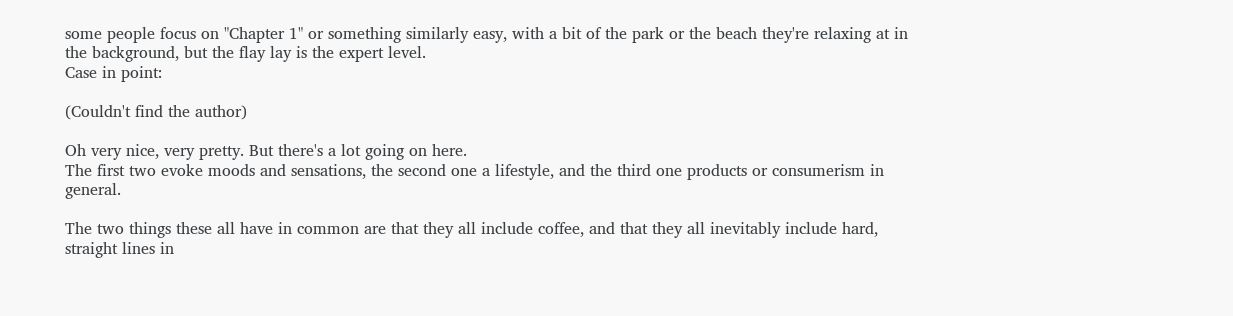some people focus on "Chapter 1" or something similarly easy, with a bit of the park or the beach they're relaxing at in the background, but the flay lay is the expert level.
Case in point:

(Couldn't find the author)

Oh very nice, very pretty. But there's a lot going on here.
The first two evoke moods and sensations, the second one a lifestyle, and the third one products or consumerism in general.

The two things these all have in common are that they all include coffee, and that they all inevitably include hard, straight lines in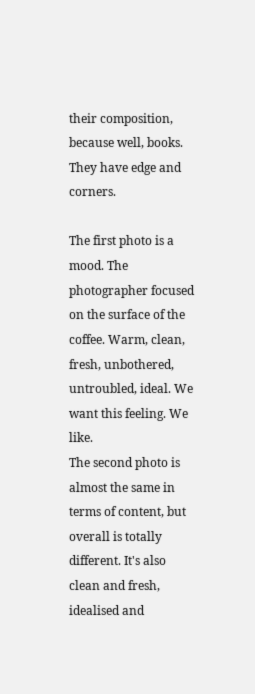their composition, because well, books. They have edge and corners.

The first photo is a mood. The photographer focused on the surface of the coffee. Warm, clean, fresh, unbothered, untroubled, ideal. We want this feeling. We like.
The second photo is almost the same in terms of content, but overall is totally different. It's also clean and fresh, idealised and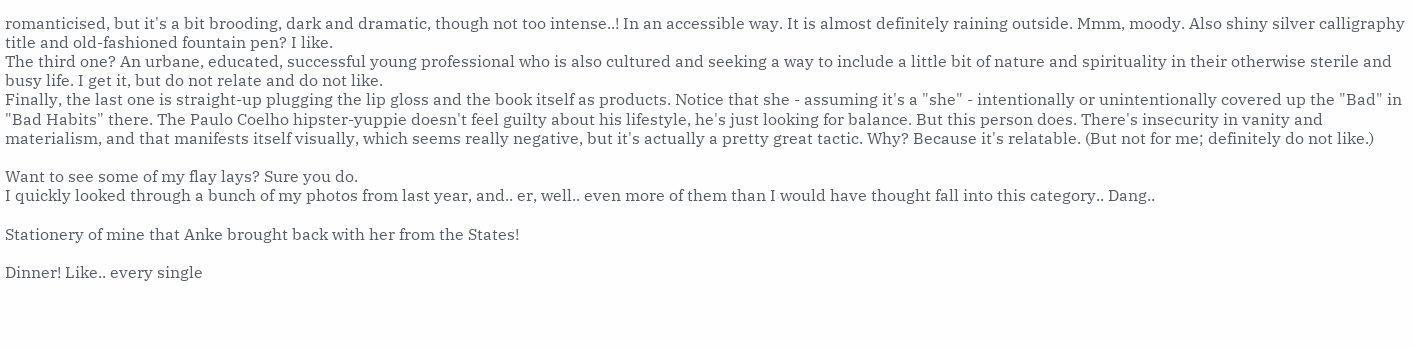romanticised, but it's a bit brooding, dark and dramatic, though not too intense..! In an accessible way. It is almost definitely raining outside. Mmm, moody. Also shiny silver calligraphy title and old-fashioned fountain pen? I like.
The third one? An urbane, educated, successful young professional who is also cultured and seeking a way to include a little bit of nature and spirituality in their otherwise sterile and busy life. I get it, but do not relate and do not like.
Finally, the last one is straight-up plugging the lip gloss and the book itself as products. Notice that she - assuming it's a "she" - intentionally or unintentionally covered up the "Bad" in "Bad Habits" there. The Paulo Coelho hipster-yuppie doesn't feel guilty about his lifestyle, he's just looking for balance. But this person does. There's insecurity in vanity and materialism, and that manifests itself visually, which seems really negative, but it's actually a pretty great tactic. Why? Because it's relatable. (But not for me; definitely do not like.)

Want to see some of my flay lays? Sure you do.
I quickly looked through a bunch of my photos from last year, and.. er, well.. even more of them than I would have thought fall into this category.. Dang..

Stationery of mine that Anke brought back with her from the States!

Dinner! Like.. every single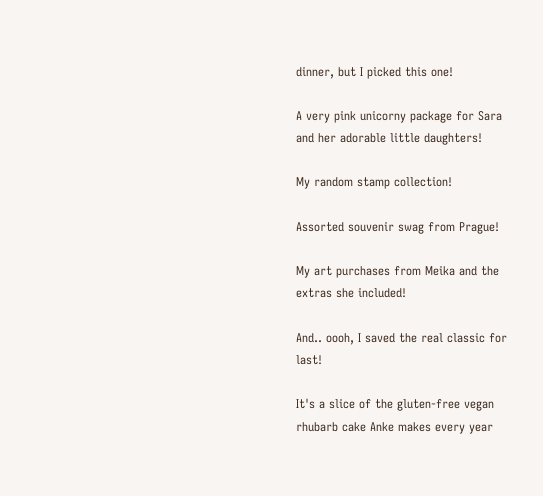dinner, but I picked this one!

A very pink unicorny package for Sara and her adorable little daughters!

My random stamp collection!

Assorted souvenir swag from Prague!

My art purchases from Meika and the extras she included!

And.. oooh, I saved the real classic for last!

It's a slice of the gluten-free vegan rhubarb cake Anke makes every year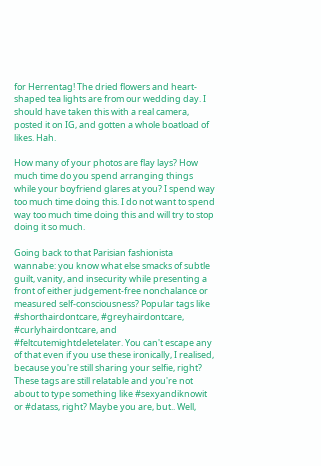for Herrentag! The dried flowers and heart-shaped tea lights are from our wedding day. I should have taken this with a real camera, posted it on IG, and gotten a whole boatload of likes. Hah.

How many of your photos are flay lays? How much time do you spend arranging things while your boyfriend glares at you? I spend way too much time doing this. I do not want to spend way too much time doing this and will try to stop doing it so much.

Going back to that Parisian fashionista wannabe: you know what else smacks of subtle guilt, vanity, and insecurity while presenting a front of either judgement-free nonchalance or measured self-consciousness? Popular tags like #shorthairdontcare, #greyhairdontcare, #curlyhairdontcare, and #feltcutemightdeletelater. You can't escape any of that even if you use these ironically, I realised, because you're still sharing your selfie, right? These tags are still relatable and you're not about to type something like #sexyandiknowit or #datass, right? Maybe you are, but.. Well,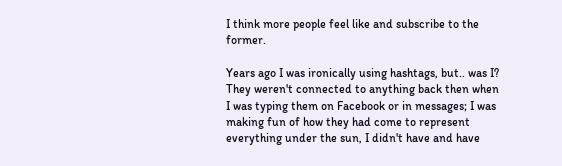I think more people feel like and subscribe to the former.

Years ago I was ironically using hashtags, but.. was I? They weren't connected to anything back then when I was typing them on Facebook or in messages; I was making fun of how they had come to represent everything under the sun, I didn't have and have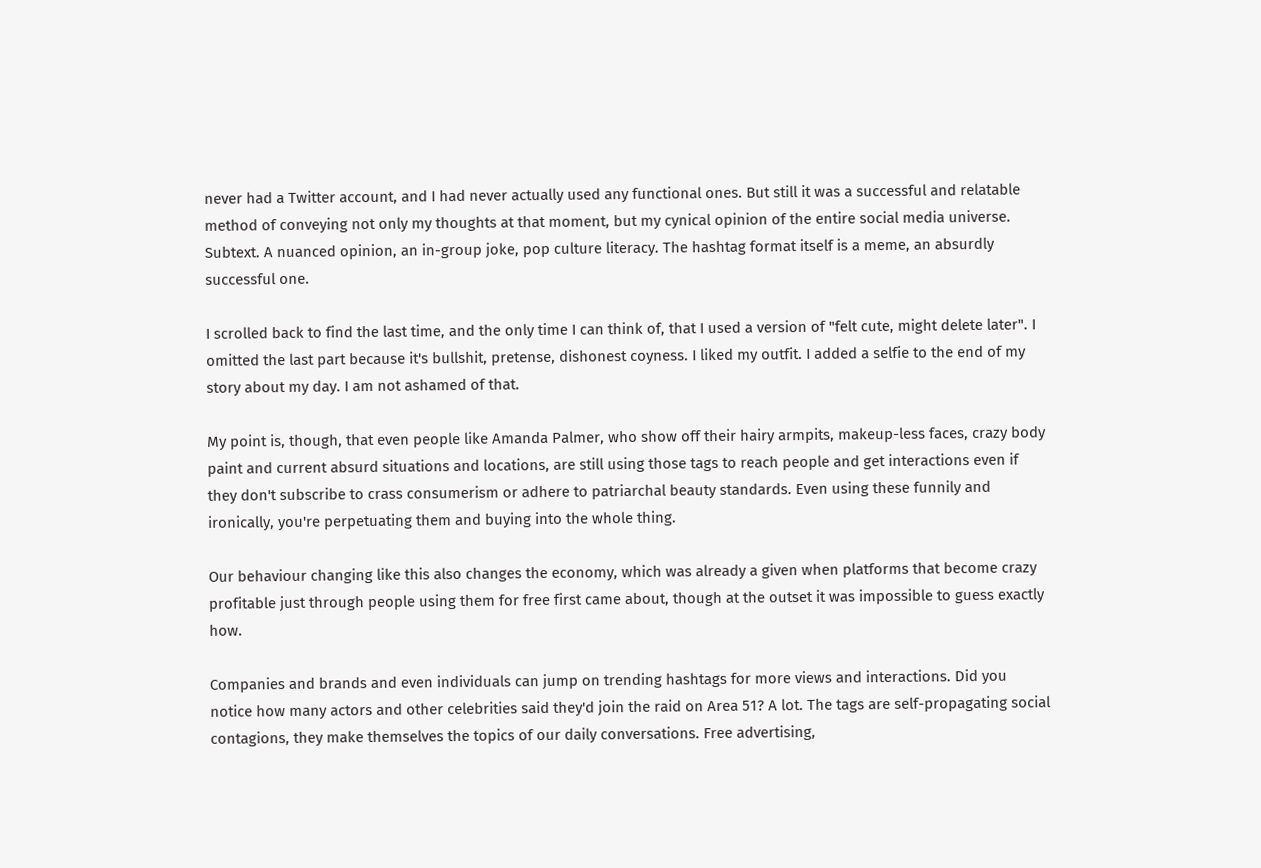never had a Twitter account, and I had never actually used any functional ones. But still it was a successful and relatable method of conveying not only my thoughts at that moment, but my cynical opinion of the entire social media universe. Subtext. A nuanced opinion, an in-group joke, pop culture literacy. The hashtag format itself is a meme, an absurdly successful one.

I scrolled back to find the last time, and the only time I can think of, that I used a version of "felt cute, might delete later". I omitted the last part because it's bullshit, pretense, dishonest coyness. I liked my outfit. I added a selfie to the end of my story about my day. I am not ashamed of that.

My point is, though, that even people like Amanda Palmer, who show off their hairy armpits, makeup-less faces, crazy body paint and current absurd situations and locations, are still using those tags to reach people and get interactions even if they don't subscribe to crass consumerism or adhere to patriarchal beauty standards. Even using these funnily and ironically, you're perpetuating them and buying into the whole thing.

Our behaviour changing like this also changes the economy, which was already a given when platforms that become crazy profitable just through people using them for free first came about, though at the outset it was impossible to guess exactly how.

Companies and brands and even individuals can jump on trending hashtags for more views and interactions. Did you notice how many actors and other celebrities said they'd join the raid on Area 51? A lot. The tags are self-propagating social contagions, they make themselves the topics of our daily conversations. Free advertising,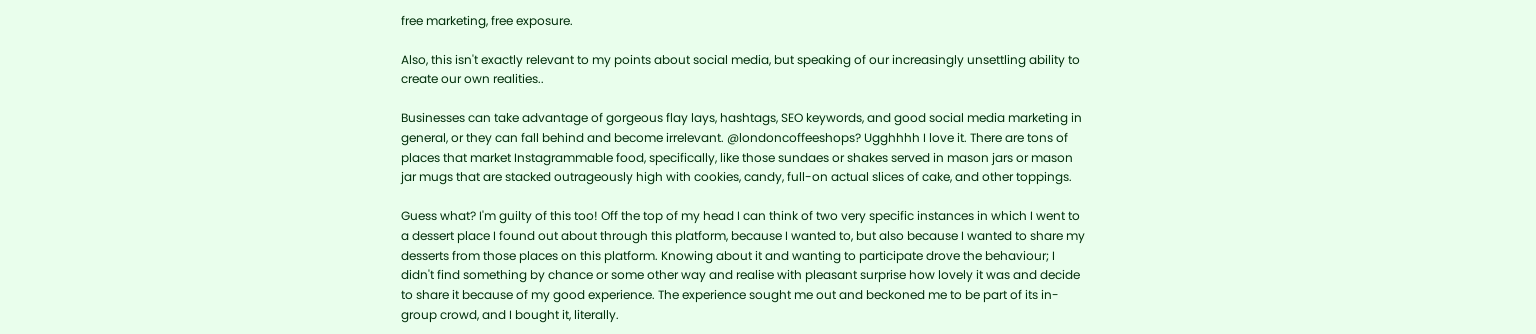free marketing, free exposure.

Also, this isn't exactly relevant to my points about social media, but speaking of our increasingly unsettling ability to create our own realities..

Businesses can take advantage of gorgeous flay lays, hashtags, SEO keywords, and good social media marketing in general, or they can fall behind and become irrelevant. @londoncoffeeshops? Ugghhhh I love it. There are tons of places that market Instagrammable food, specifically, like those sundaes or shakes served in mason jars or mason jar mugs that are stacked outrageously high with cookies, candy, full-on actual slices of cake, and other toppings.

Guess what? I'm guilty of this too! Off the top of my head I can think of two very specific instances in which I went to a dessert place I found out about through this platform, because I wanted to, but also because I wanted to share my desserts from those places on this platform. Knowing about it and wanting to participate drove the behaviour; I didn't find something by chance or some other way and realise with pleasant surprise how lovely it was and decide to share it because of my good experience. The experience sought me out and beckoned me to be part of its in-group crowd, and I bought it, literally.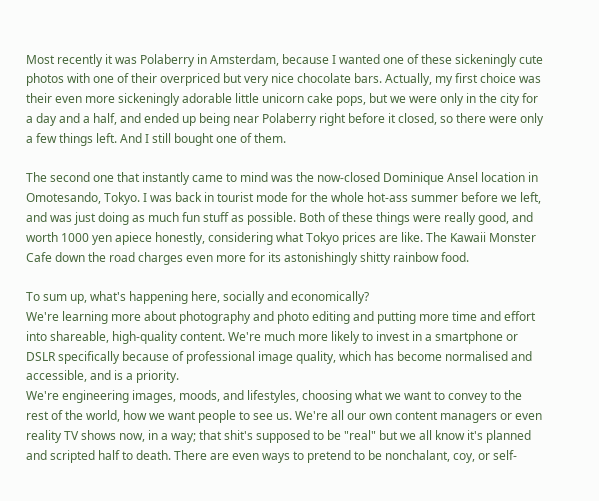Most recently it was Polaberry in Amsterdam, because I wanted one of these sickeningly cute photos with one of their overpriced but very nice chocolate bars. Actually, my first choice was their even more sickeningly adorable little unicorn cake pops, but we were only in the city for a day and a half, and ended up being near Polaberry right before it closed, so there were only a few things left. And I still bought one of them.

The second one that instantly came to mind was the now-closed Dominique Ansel location in Omotesando, Tokyo. I was back in tourist mode for the whole hot-ass summer before we left, and was just doing as much fun stuff as possible. Both of these things were really good, and worth 1000 yen apiece honestly, considering what Tokyo prices are like. The Kawaii Monster Cafe down the road charges even more for its astonishingly shitty rainbow food.

To sum up, what's happening here, socially and economically?
We're learning more about photography and photo editing and putting more time and effort into shareable, high-quality content. We're much more likely to invest in a smartphone or DSLR specifically because of professional image quality, which has become normalised and accessible, and is a priority.
We're engineering images, moods, and lifestyles, choosing what we want to convey to the rest of the world, how we want people to see us. We're all our own content managers or even reality TV shows now, in a way; that shit's supposed to be "real" but we all know it's planned and scripted half to death. There are even ways to pretend to be nonchalant, coy, or self-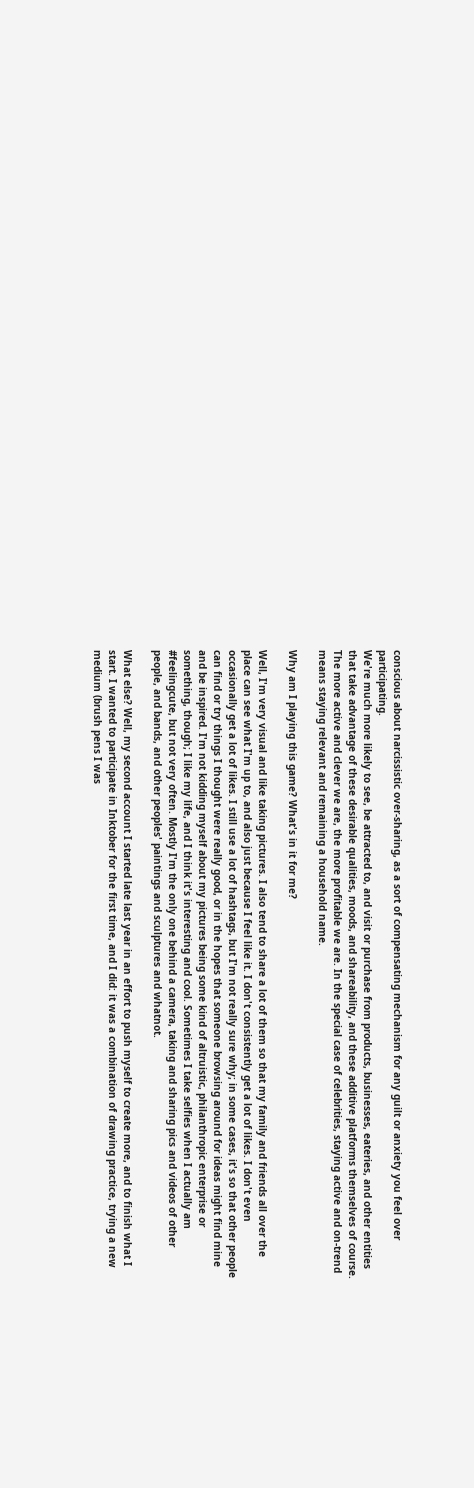conscious about narcissistic over-sharing, as a sort of compensating mechanism for any guilt or anxiety you feel over participating.
We're much more likely to see, be attracted to, and visit or purchase from products, businesses, eateries, and other entities that take advantage of these desirable qualities, moods, and shareability, and these additive platforms themselves of course. The more active and clever we are, the more profitable we are. In the special case of celebrities, staying active and on-trend means staying relevant and remaining a household name.

Why am I playing this game? What's in it for me?

Well, I'm very visual and like taking pictures. I also tend to share a lot of them so that my family and friends all over the place can see what I'm up to, and also just because I feel like it. I don't consistently get a lot of likes. I don't even occasionally get a lot of likes. I still use a lot of hashtags, but I'm not really sure why; in some cases, it's so that other people can find or try things I thought were really good, or in the hopes that someone browsing around for ideas might find mine and be inspired. I'm not kidding myself about my pictures being some kind of altruistic, philanthropic enterprise or something, though; I like my life, and I think it's interesting and cool. Sometimes I take selfies when I actually am #feelingcute, but not very often. Mostly I'm the only one behind a camera, taking and sharing pics and videos of other people, and bands, and other peoples' paintings and sculptures and whatnot.

What else? Well, my second account I started late last year in an effort to push myself to create more, and to finish what I start. I wanted to participate in Inktober for the first time, and I did: it was a combination of drawing practice, trying a new medium (brush pens I was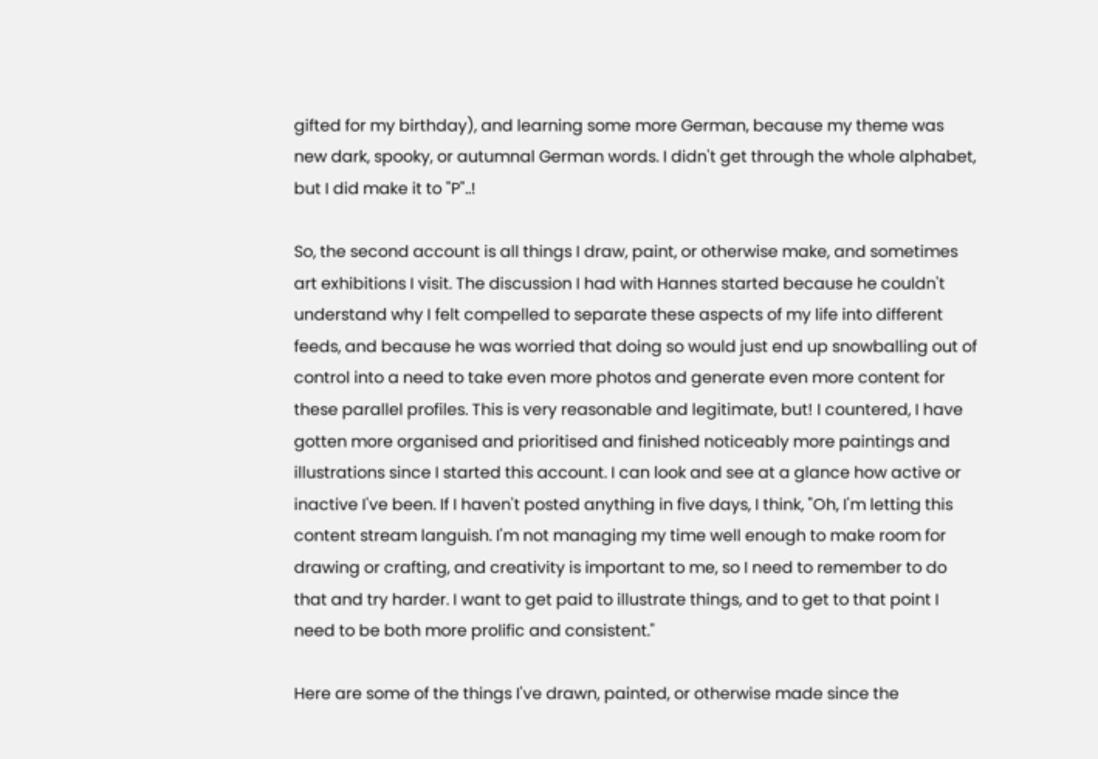gifted for my birthday), and learning some more German, because my theme was new dark, spooky, or autumnal German words. I didn't get through the whole alphabet, but I did make it to "P"..!

So, the second account is all things I draw, paint, or otherwise make, and sometimes art exhibitions I visit. The discussion I had with Hannes started because he couldn't understand why I felt compelled to separate these aspects of my life into different feeds, and because he was worried that doing so would just end up snowballing out of control into a need to take even more photos and generate even more content for these parallel profiles. This is very reasonable and legitimate, but! I countered, I have gotten more organised and prioritised and finished noticeably more paintings and illustrations since I started this account. I can look and see at a glance how active or inactive I've been. If I haven't posted anything in five days, I think, "Oh, I'm letting this content stream languish. I'm not managing my time well enough to make room for drawing or crafting, and creativity is important to me, so I need to remember to do that and try harder. I want to get paid to illustrate things, and to get to that point I need to be both more prolific and consistent."

Here are some of the things I've drawn, painted, or otherwise made since the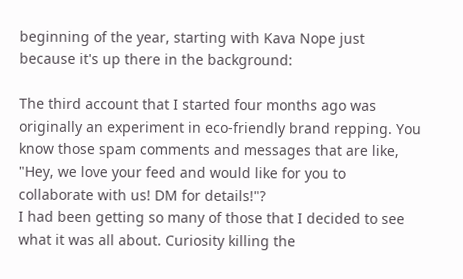beginning of the year, starting with Kava Nope just because it's up there in the background:

The third account that I started four months ago was originally an experiment in eco-friendly brand repping. You know those spam comments and messages that are like, "Hey, we love your feed and would like for you to collaborate with us! DM for details!"?
I had been getting so many of those that I decided to see what it was all about. Curiosity killing the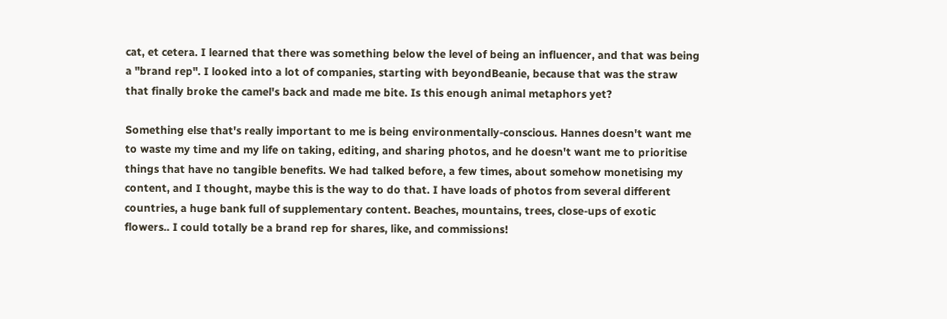cat, et cetera. I learned that there was something below the level of being an influencer, and that was being a "brand rep". I looked into a lot of companies, starting with beyondBeanie, because that was the straw that finally broke the camel's back and made me bite. Is this enough animal metaphors yet?

Something else that's really important to me is being environmentally-conscious. Hannes doesn't want me to waste my time and my life on taking, editing, and sharing photos, and he doesn't want me to prioritise things that have no tangible benefits. We had talked before, a few times, about somehow monetising my content, and I thought, maybe this is the way to do that. I have loads of photos from several different countries, a huge bank full of supplementary content. Beaches, mountains, trees, close-ups of exotic flowers.. I could totally be a brand rep for shares, like, and commissions!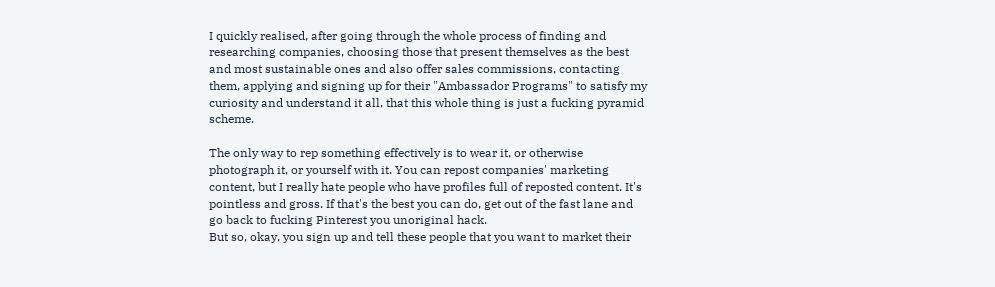I quickly realised, after going through the whole process of finding and researching companies, choosing those that present themselves as the best and most sustainable ones and also offer sales commissions, contacting them, applying and signing up for their "Ambassador Programs" to satisfy my curiosity and understand it all, that this whole thing is just a fucking pyramid scheme.

The only way to rep something effectively is to wear it, or otherwise photograph it, or yourself with it. You can repost companies' marketing content, but I really hate people who have profiles full of reposted content. It's pointless and gross. If that's the best you can do, get out of the fast lane and go back to fucking Pinterest you unoriginal hack.
But so, okay, you sign up and tell these people that you want to market their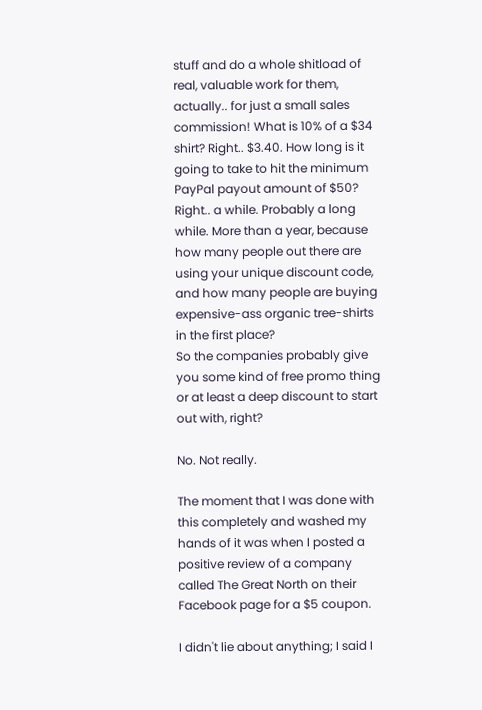stuff and do a whole shitload of real, valuable work for them, actually.. for just a small sales commission! What is 10% of a $34 shirt? Right.. $3.40. How long is it going to take to hit the minimum PayPal payout amount of $50? Right.. a while. Probably a long while. More than a year, because how many people out there are using your unique discount code, and how many people are buying expensive-ass organic tree-shirts in the first place?
So the companies probably give you some kind of free promo thing or at least a deep discount to start out with, right?

No. Not really.

The moment that I was done with this completely and washed my hands of it was when I posted a positive review of a company called The Great North on their Facebook page for a $5 coupon.

I didn't lie about anything; I said I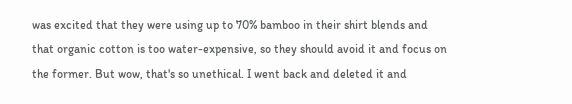was excited that they were using up to 70% bamboo in their shirt blends and that organic cotton is too water-expensive, so they should avoid it and focus on the former. But wow, that's so unethical. I went back and deleted it and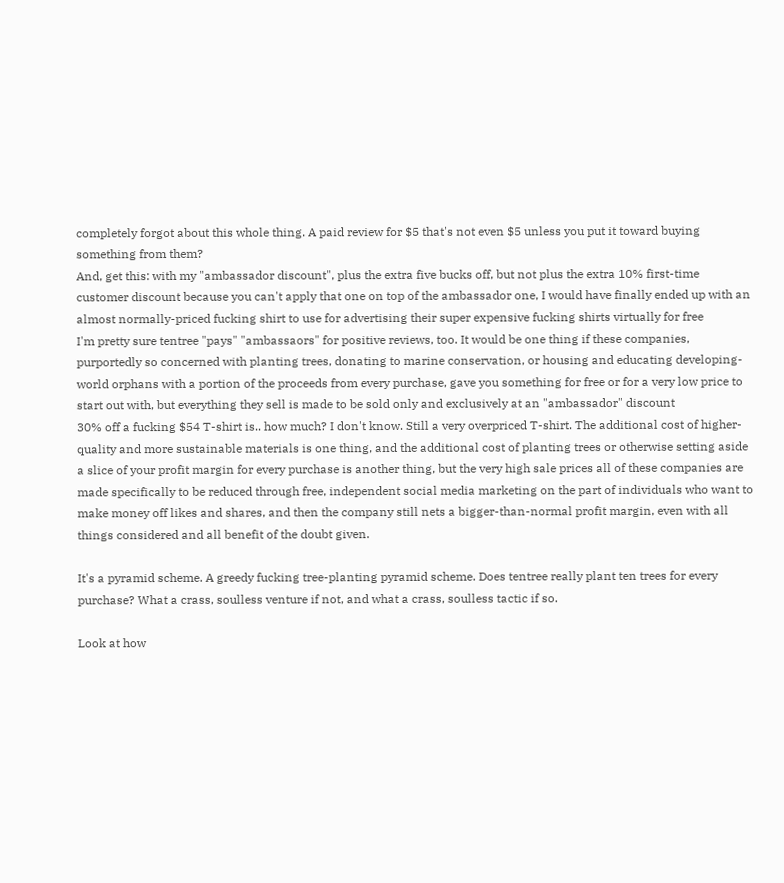completely forgot about this whole thing. A paid review for $5 that's not even $5 unless you put it toward buying something from them?
And, get this: with my "ambassador discount", plus the extra five bucks off, but not plus the extra 10% first-time customer discount because you can't apply that one on top of the ambassador one, I would have finally ended up with an almost normally-priced fucking shirt to use for advertising their super expensive fucking shirts virtually for free
I'm pretty sure tentree "pays" "ambassaors" for positive reviews, too. It would be one thing if these companies, purportedly so concerned with planting trees, donating to marine conservation, or housing and educating developing-world orphans with a portion of the proceeds from every purchase, gave you something for free or for a very low price to start out with, but everything they sell is made to be sold only and exclusively at an "ambassador" discount
30% off a fucking $54 T-shirt is.. how much? I don't know. Still a very overpriced T-shirt. The additional cost of higher-quality and more sustainable materials is one thing, and the additional cost of planting trees or otherwise setting aside a slice of your profit margin for every purchase is another thing, but the very high sale prices all of these companies are made specifically to be reduced through free, independent social media marketing on the part of individuals who want to make money off likes and shares, and then the company still nets a bigger-than-normal profit margin, even with all things considered and all benefit of the doubt given.

It's a pyramid scheme. A greedy fucking tree-planting pyramid scheme. Does tentree really plant ten trees for every purchase? What a crass, soulless venture if not, and what a crass, soulless tactic if so.

Look at how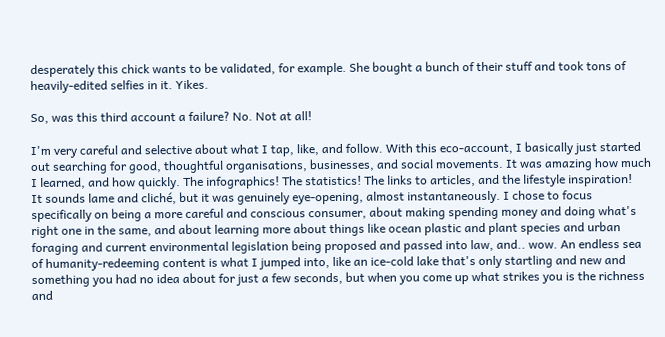desperately this chick wants to be validated, for example. She bought a bunch of their stuff and took tons of heavily-edited selfies in it. Yikes.

So, was this third account a failure? No. Not at all!

I'm very careful and selective about what I tap, like, and follow. With this eco-account, I basically just started out searching for good, thoughtful organisations, businesses, and social movements. It was amazing how much I learned, and how quickly. The infographics! The statistics! The links to articles, and the lifestyle inspiration!
It sounds lame and cliché, but it was genuinely eye-opening, almost instantaneously. I chose to focus specifically on being a more careful and conscious consumer, about making spending money and doing what's right one in the same, and about learning more about things like ocean plastic and plant species and urban foraging and current environmental legislation being proposed and passed into law, and.. wow. An endless sea of humanity-redeeming content is what I jumped into, like an ice-cold lake that's only startling and new and something you had no idea about for just a few seconds, but when you come up what strikes you is the richness and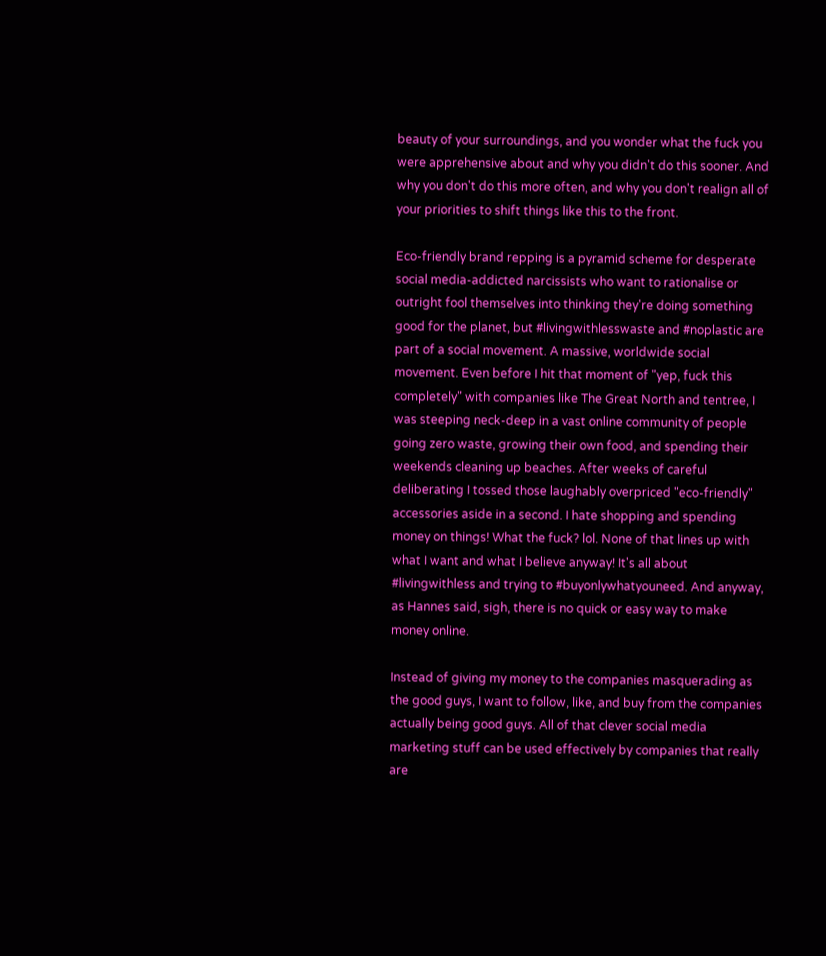beauty of your surroundings, and you wonder what the fuck you were apprehensive about and why you didn't do this sooner. And why you don't do this more often, and why you don't realign all of your priorities to shift things like this to the front.

Eco-friendly brand repping is a pyramid scheme for desperate social media-addicted narcissists who want to rationalise or outright fool themselves into thinking they're doing something good for the planet, but #livingwithlesswaste and #noplastic are part of a social movement. A massive, worldwide social movement. Even before I hit that moment of "yep, fuck this completely" with companies like The Great North and tentree, I was steeping neck-deep in a vast online community of people going zero waste, growing their own food, and spending their weekends cleaning up beaches. After weeks of careful deliberating I tossed those laughably overpriced "eco-friendly" accessories aside in a second. I hate shopping and spending money on things! What the fuck? lol. None of that lines up with what I want and what I believe anyway! It's all about #livingwithless and trying to #buyonlywhatyouneed. And anyway, as Hannes said, sigh, there is no quick or easy way to make money online.

Instead of giving my money to the companies masquerading as the good guys, I want to follow, like, and buy from the companies actually being good guys. All of that clever social media marketing stuff can be used effectively by companies that really are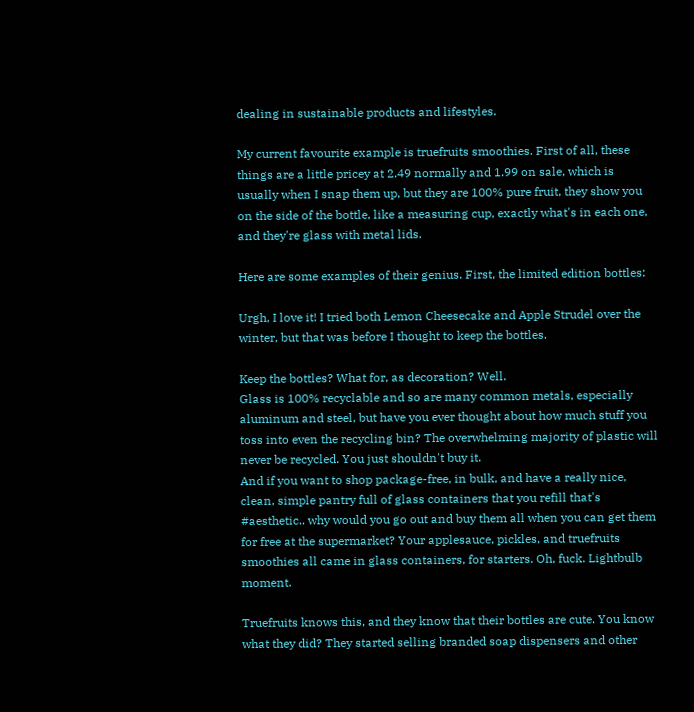dealing in sustainable products and lifestyles.

My current favourite example is truefruits smoothies. First of all, these things are a little pricey at 2.49 normally and 1.99 on sale, which is usually when I snap them up, but they are 100% pure fruit, they show you on the side of the bottle, like a measuring cup, exactly what's in each one, and they're glass with metal lids.

Here are some examples of their genius. First, the limited edition bottles:

Urgh, I love it! I tried both Lemon Cheesecake and Apple Strudel over the winter, but that was before I thought to keep the bottles.

Keep the bottles? What for, as decoration? Well.
Glass is 100% recyclable and so are many common metals, especially aluminum and steel, but have you ever thought about how much stuff you toss into even the recycling bin? The overwhelming majority of plastic will never be recycled. You just shouldn't buy it.
And if you want to shop package-free, in bulk, and have a really nice, clean, simple pantry full of glass containers that you refill that's #aesthetic.. why would you go out and buy them all when you can get them for free at the supermarket? Your applesauce, pickles, and truefruits smoothies all came in glass containers, for starters. Oh, fuck. Lightbulb moment.

Truefruits knows this, and they know that their bottles are cute. You know what they did? They started selling branded soap dispensers and other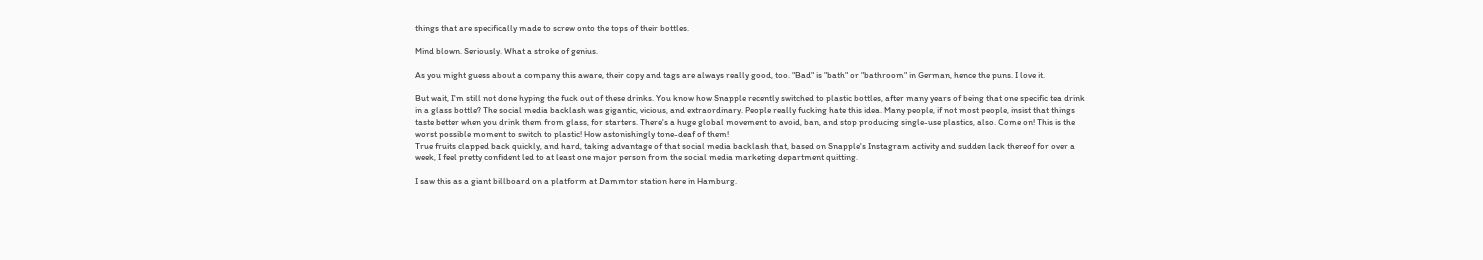things that are specifically made to screw onto the tops of their bottles.

Mind blown. Seriously. What a stroke of genius.

As you might guess about a company this aware, their copy and tags are always really good, too. "Bad" is "bath" or "bathroom" in German, hence the puns. I love it.

But wait, I'm still not done hyping the fuck out of these drinks. You know how Snapple recently switched to plastic bottles, after many years of being that one specific tea drink in a glass bottle? The social media backlash was gigantic, vicious, and extraordinary. People really fucking hate this idea. Many people, if not most people, insist that things taste better when you drink them from glass, for starters. There's a huge global movement to avoid, ban, and stop producing single-use plastics, also. Come on! This is the worst possible moment to switch to plastic! How astonishingly tone-deaf of them!
True fruits clapped back quickly, and hard, taking advantage of that social media backlash that, based on Snapple's Instagram activity and sudden lack thereof for over a week, I feel pretty confident led to at least one major person from the social media marketing department quitting.

I saw this as a giant billboard on a platform at Dammtor station here in Hamburg.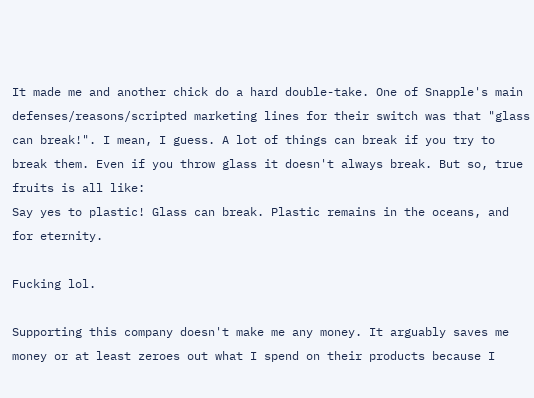It made me and another chick do a hard double-take. One of Snapple's main defenses/reasons/scripted marketing lines for their switch was that "glass can break!". I mean, I guess. A lot of things can break if you try to break them. Even if you throw glass it doesn't always break. But so, true fruits is all like:
Say yes to plastic! Glass can break. Plastic remains in the oceans, and for eternity.

Fucking lol.

Supporting this company doesn't make me any money. It arguably saves me money or at least zeroes out what I spend on their products because I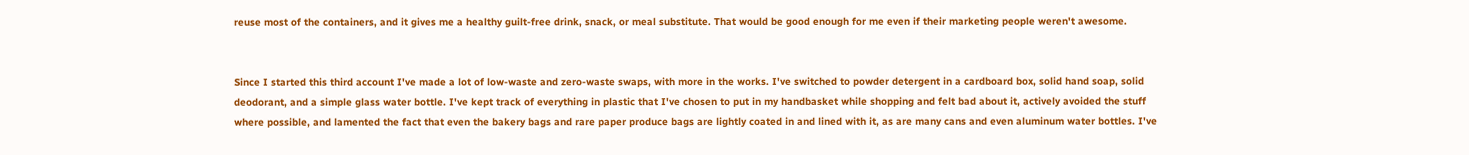reuse most of the containers, and it gives me a healthy guilt-free drink, snack, or meal substitute. That would be good enough for me even if their marketing people weren't awesome.


Since I started this third account I've made a lot of low-waste and zero-waste swaps, with more in the works. I've switched to powder detergent in a cardboard box, solid hand soap, solid deodorant, and a simple glass water bottle. I've kept track of everything in plastic that I've chosen to put in my handbasket while shopping and felt bad about it, actively avoided the stuff where possible, and lamented the fact that even the bakery bags and rare paper produce bags are lightly coated in and lined with it, as are many cans and even aluminum water bottles. I've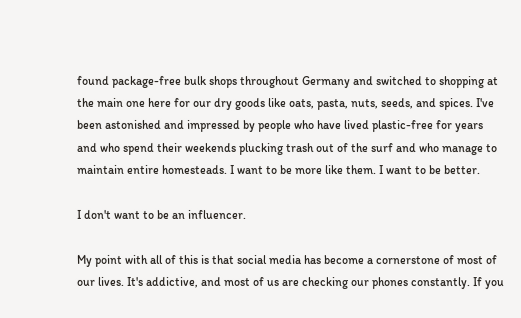found package-free bulk shops throughout Germany and switched to shopping at the main one here for our dry goods like oats, pasta, nuts, seeds, and spices. I've been astonished and impressed by people who have lived plastic-free for years and who spend their weekends plucking trash out of the surf and who manage to maintain entire homesteads. I want to be more like them. I want to be better.

I don't want to be an influencer.

My point with all of this is that social media has become a cornerstone of most of our lives. It's addictive, and most of us are checking our phones constantly. If you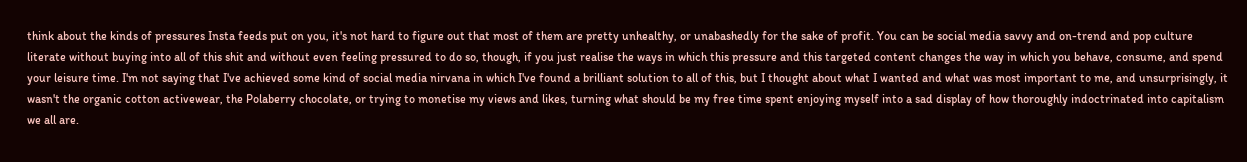think about the kinds of pressures Insta feeds put on you, it's not hard to figure out that most of them are pretty unhealthy, or unabashedly for the sake of profit. You can be social media savvy and on-trend and pop culture literate without buying into all of this shit and without even feeling pressured to do so, though, if you just realise the ways in which this pressure and this targeted content changes the way in which you behave, consume, and spend your leisure time. I'm not saying that I've achieved some kind of social media nirvana in which I've found a brilliant solution to all of this, but I thought about what I wanted and what was most important to me, and unsurprisingly, it wasn't the organic cotton activewear, the Polaberry chocolate, or trying to monetise my views and likes, turning what should be my free time spent enjoying myself into a sad display of how thoroughly indoctrinated into capitalism we all are.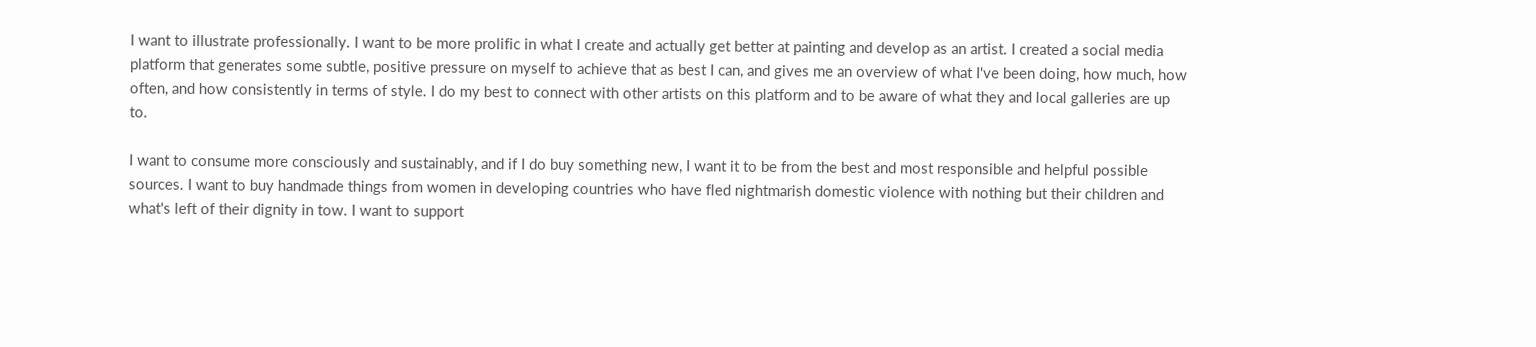I want to illustrate professionally. I want to be more prolific in what I create and actually get better at painting and develop as an artist. I created a social media platform that generates some subtle, positive pressure on myself to achieve that as best I can, and gives me an overview of what I've been doing, how much, how often, and how consistently in terms of style. I do my best to connect with other artists on this platform and to be aware of what they and local galleries are up to.

I want to consume more consciously and sustainably, and if I do buy something new, I want it to be from the best and most responsible and helpful possible sources. I want to buy handmade things from women in developing countries who have fled nightmarish domestic violence with nothing but their children and what's left of their dignity in tow. I want to support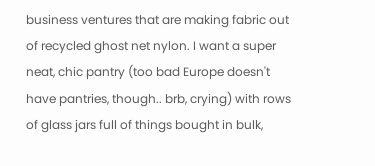business ventures that are making fabric out of recycled ghost net nylon. I want a super neat, chic pantry (too bad Europe doesn't have pantries, though.. brb, crying) with rows of glass jars full of things bought in bulk,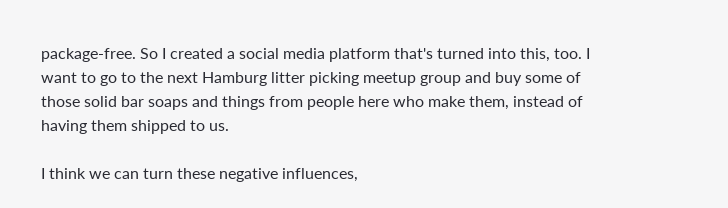package-free. So I created a social media platform that's turned into this, too. I want to go to the next Hamburg litter picking meetup group and buy some of those solid bar soaps and things from people here who make them, instead of having them shipped to us.

I think we can turn these negative influences,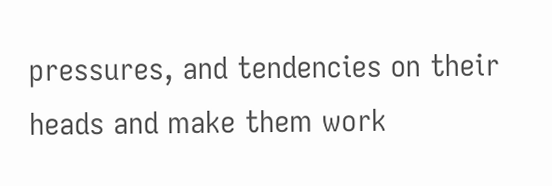pressures, and tendencies on their heads and make them work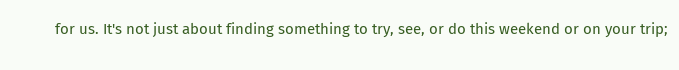for us. It's not just about finding something to try, see, or do this weekend or on your trip;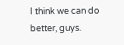I think we can do better, guys.